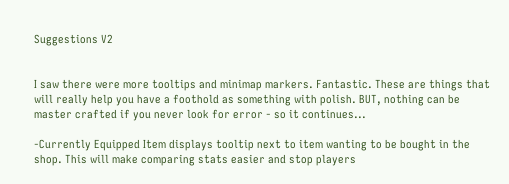Suggestions V2


I saw there were more tooltips and minimap markers. Fantastic. These are things that will really help you have a foothold as something with polish. BUT, nothing can be master crafted if you never look for error - so it continues...

-Currently Equipped Item displays tooltip next to item wanting to be bought in the shop. This will make comparing stats easier and stop players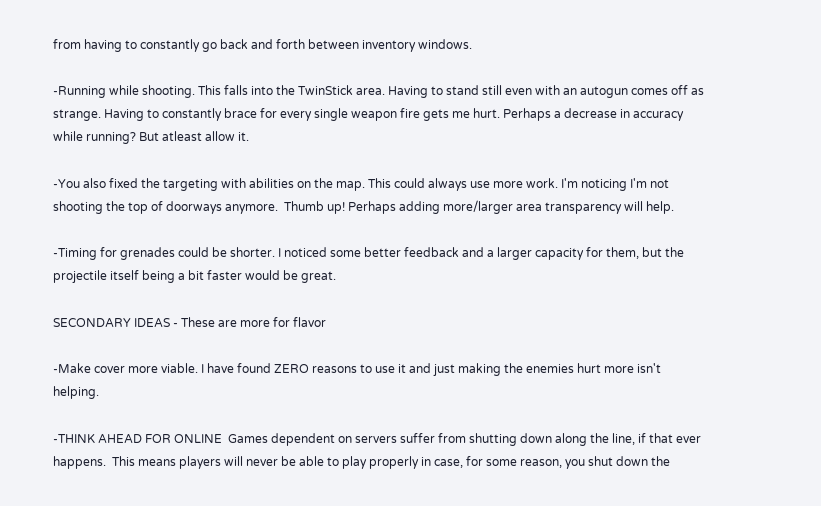from having to constantly go back and forth between inventory windows.

-Running while shooting. This falls into the TwinStick area. Having to stand still even with an autogun comes off as strange. Having to constantly brace for every single weapon fire gets me hurt. Perhaps a decrease in accuracy while running? But atleast allow it.

-You also fixed the targeting with abilities on the map. This could always use more work. I'm noticing I'm not shooting the top of doorways anymore.  Thumb up! Perhaps adding more/larger area transparency will help.

-Timing for grenades could be shorter. I noticed some better feedback and a larger capacity for them, but the projectile itself being a bit faster would be great.

SECONDARY IDEAS - These are more for flavor

-Make cover more viable. I have found ZERO reasons to use it and just making the enemies hurt more isn't helping.

-THINK AHEAD FOR ONLINE  Games dependent on servers suffer from shutting down along the line, if that ever happens.  This means players will never be able to play properly in case, for some reason, you shut down the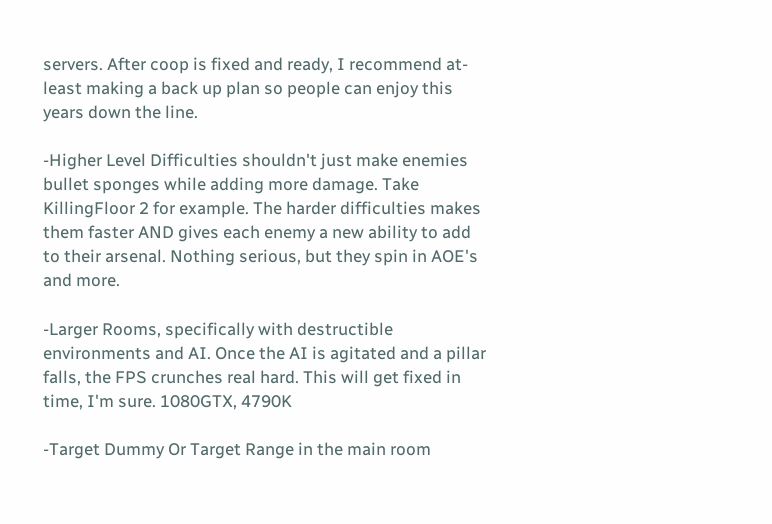servers. After coop is fixed and ready, I recommend at-least making a back up plan so people can enjoy this years down the line.

-Higher Level Difficulties shouldn't just make enemies bullet sponges while adding more damage. Take KillingFloor 2 for example. The harder difficulties makes them faster AND gives each enemy a new ability to add to their arsenal. Nothing serious, but they spin in AOE's and more.

-Larger Rooms, specifically with destructible environments and AI. Once the AI is agitated and a pillar falls, the FPS crunches real hard. This will get fixed in time, I'm sure. 1080GTX, 4790K

-Target Dummy Or Target Range in the main room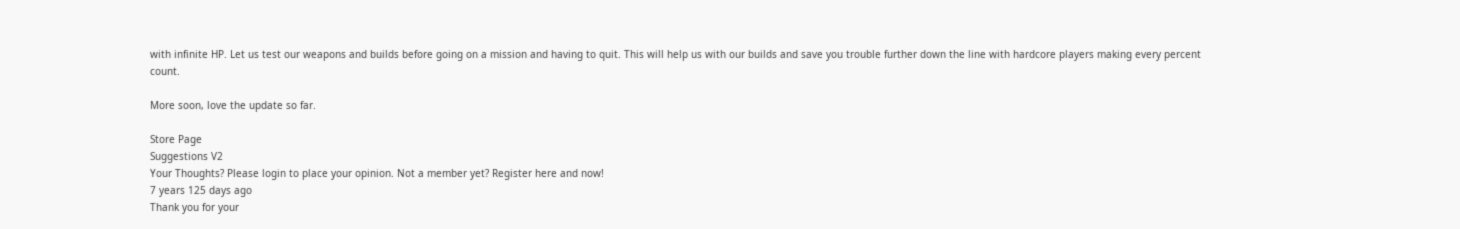with infinite HP. Let us test our weapons and builds before going on a mission and having to quit. This will help us with our builds and save you trouble further down the line with hardcore players making every percent count.

More soon, love the update so far.

Store Page
Suggestions V2
Your Thoughts? Please login to place your opinion. Not a member yet? Register here and now!
7 years 125 days ago
Thank you for your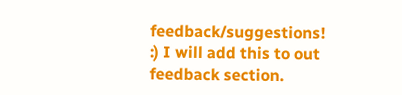feedback/suggestions! :) I will add this to out feedback section.